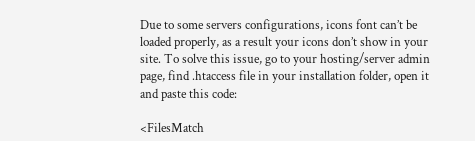Due to some servers configurations, icons font can’t be loaded properly, as a result your icons don’t show in your site. To solve this issue, go to your hosting/server admin page, find .htaccess file in your installation folder, open it and paste this code:

<FilesMatch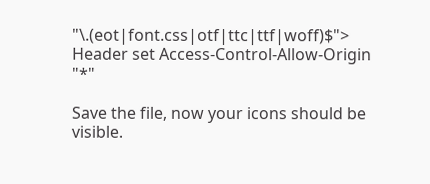"\.(eot|font.css|otf|ttc|ttf|woff)$">
Header set Access-Control-Allow-Origin "*"

Save the file, now your icons should be visible.